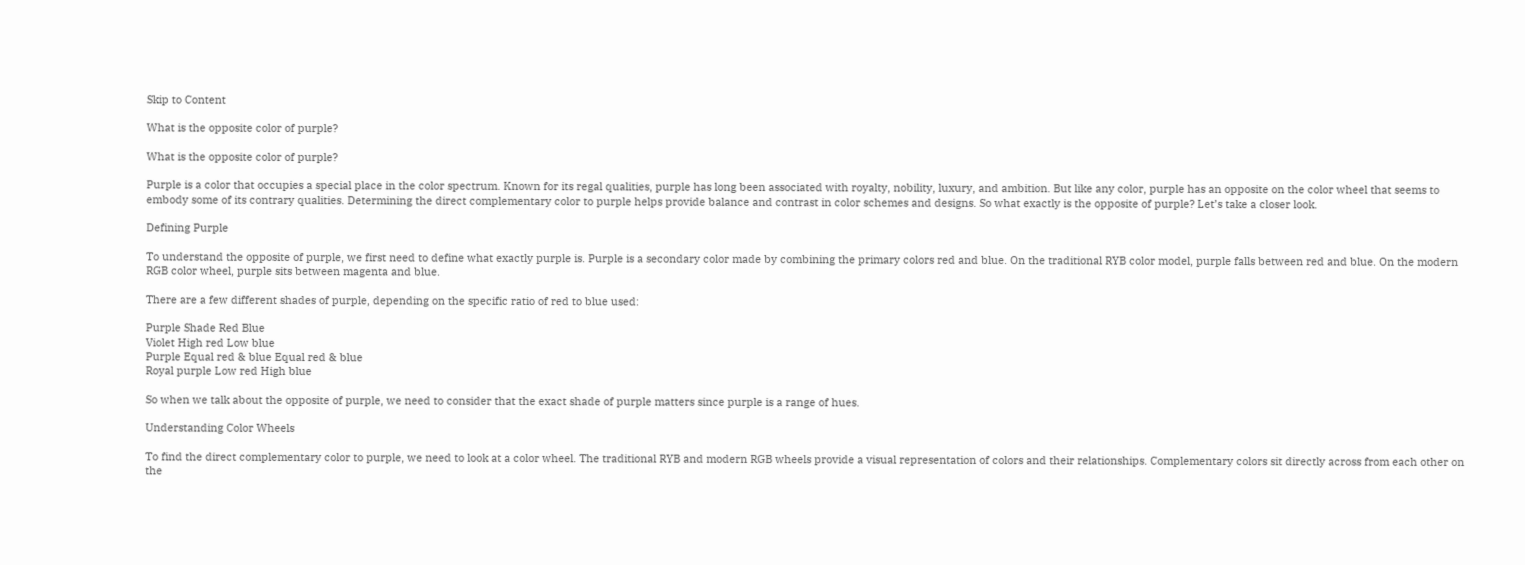Skip to Content

What is the opposite color of purple?

What is the opposite color of purple?

Purple is a color that occupies a special place in the color spectrum. Known for its regal qualities, purple has long been associated with royalty, nobility, luxury, and ambition. But like any color, purple has an opposite on the color wheel that seems to embody some of its contrary qualities. Determining the direct complementary color to purple helps provide balance and contrast in color schemes and designs. So what exactly is the opposite of purple? Let’s take a closer look.

Defining Purple

To understand the opposite of purple, we first need to define what exactly purple is. Purple is a secondary color made by combining the primary colors red and blue. On the traditional RYB color model, purple falls between red and blue. On the modern RGB color wheel, purple sits between magenta and blue.

There are a few different shades of purple, depending on the specific ratio of red to blue used:

Purple Shade Red Blue
Violet High red Low blue
Purple Equal red & blue Equal red & blue
Royal purple Low red High blue

So when we talk about the opposite of purple, we need to consider that the exact shade of purple matters since purple is a range of hues.

Understanding Color Wheels

To find the direct complementary color to purple, we need to look at a color wheel. The traditional RYB and modern RGB wheels provide a visual representation of colors and their relationships. Complementary colors sit directly across from each other on the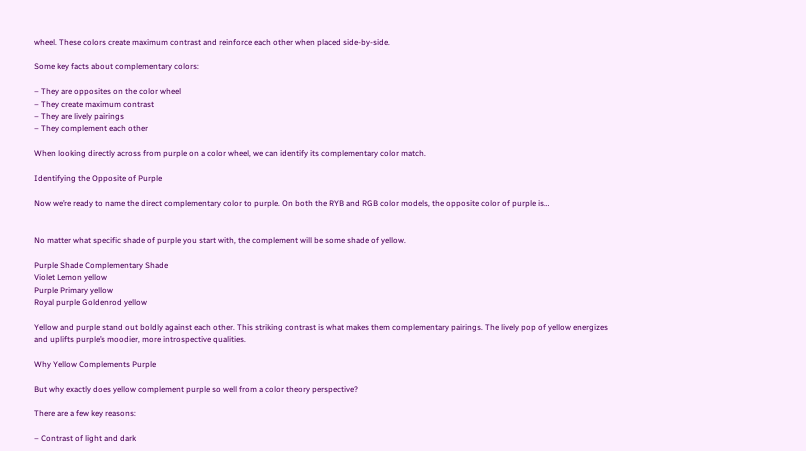wheel. These colors create maximum contrast and reinforce each other when placed side-by-side.

Some key facts about complementary colors:

– They are opposites on the color wheel
– They create maximum contrast
– They are lively pairings
– They complement each other

When looking directly across from purple on a color wheel, we can identify its complementary color match.

Identifying the Opposite of Purple

Now we’re ready to name the direct complementary color to purple. On both the RYB and RGB color models, the opposite color of purple is…


No matter what specific shade of purple you start with, the complement will be some shade of yellow.

Purple Shade Complementary Shade
Violet Lemon yellow
Purple Primary yellow
Royal purple Goldenrod yellow

Yellow and purple stand out boldly against each other. This striking contrast is what makes them complementary pairings. The lively pop of yellow energizes and uplifts purple’s moodier, more introspective qualities.

Why Yellow Complements Purple

But why exactly does yellow complement purple so well from a color theory perspective?

There are a few key reasons:

– Contrast of light and dark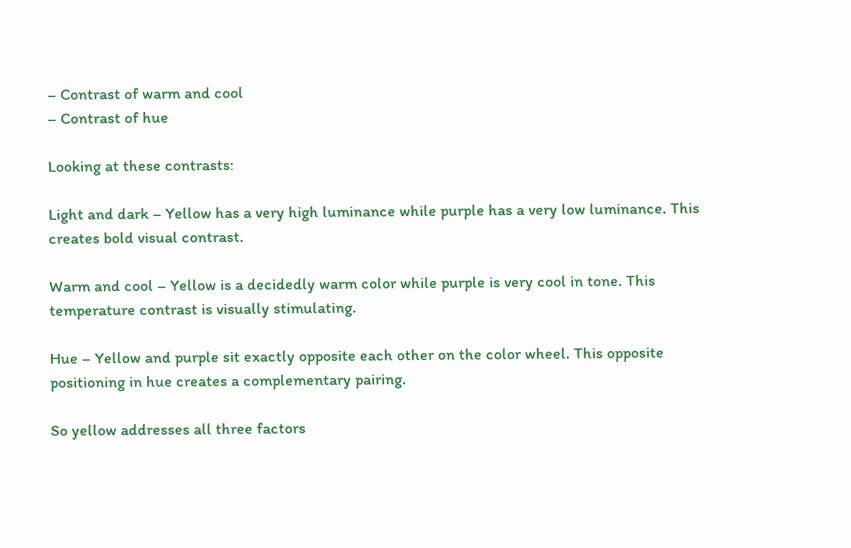– Contrast of warm and cool
– Contrast of hue

Looking at these contrasts:

Light and dark – Yellow has a very high luminance while purple has a very low luminance. This creates bold visual contrast.

Warm and cool – Yellow is a decidedly warm color while purple is very cool in tone. This temperature contrast is visually stimulating.

Hue – Yellow and purple sit exactly opposite each other on the color wheel. This opposite positioning in hue creates a complementary pairing.

So yellow addresses all three factors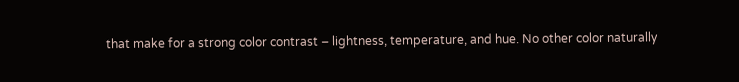that make for a strong color contrast – lightness, temperature, and hue. No other color naturally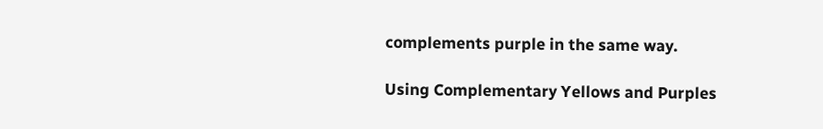complements purple in the same way.

Using Complementary Yellows and Purples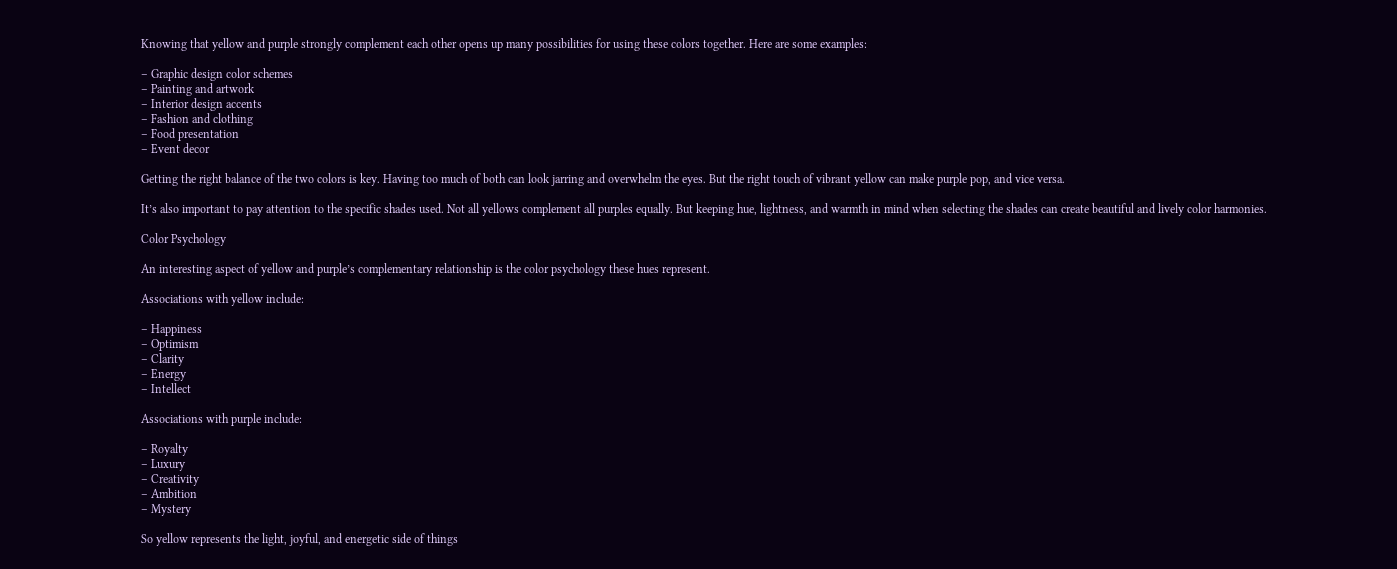Knowing that yellow and purple strongly complement each other opens up many possibilities for using these colors together. Here are some examples:

– Graphic design color schemes
– Painting and artwork
– Interior design accents
– Fashion and clothing
– Food presentation
– Event decor

Getting the right balance of the two colors is key. Having too much of both can look jarring and overwhelm the eyes. But the right touch of vibrant yellow can make purple pop, and vice versa.

It’s also important to pay attention to the specific shades used. Not all yellows complement all purples equally. But keeping hue, lightness, and warmth in mind when selecting the shades can create beautiful and lively color harmonies.

Color Psychology

An interesting aspect of yellow and purple’s complementary relationship is the color psychology these hues represent.

Associations with yellow include:

– Happiness
– Optimism
– Clarity
– Energy
– Intellect

Associations with purple include:

– Royalty
– Luxury
– Creativity
– Ambition
– Mystery

So yellow represents the light, joyful, and energetic side of things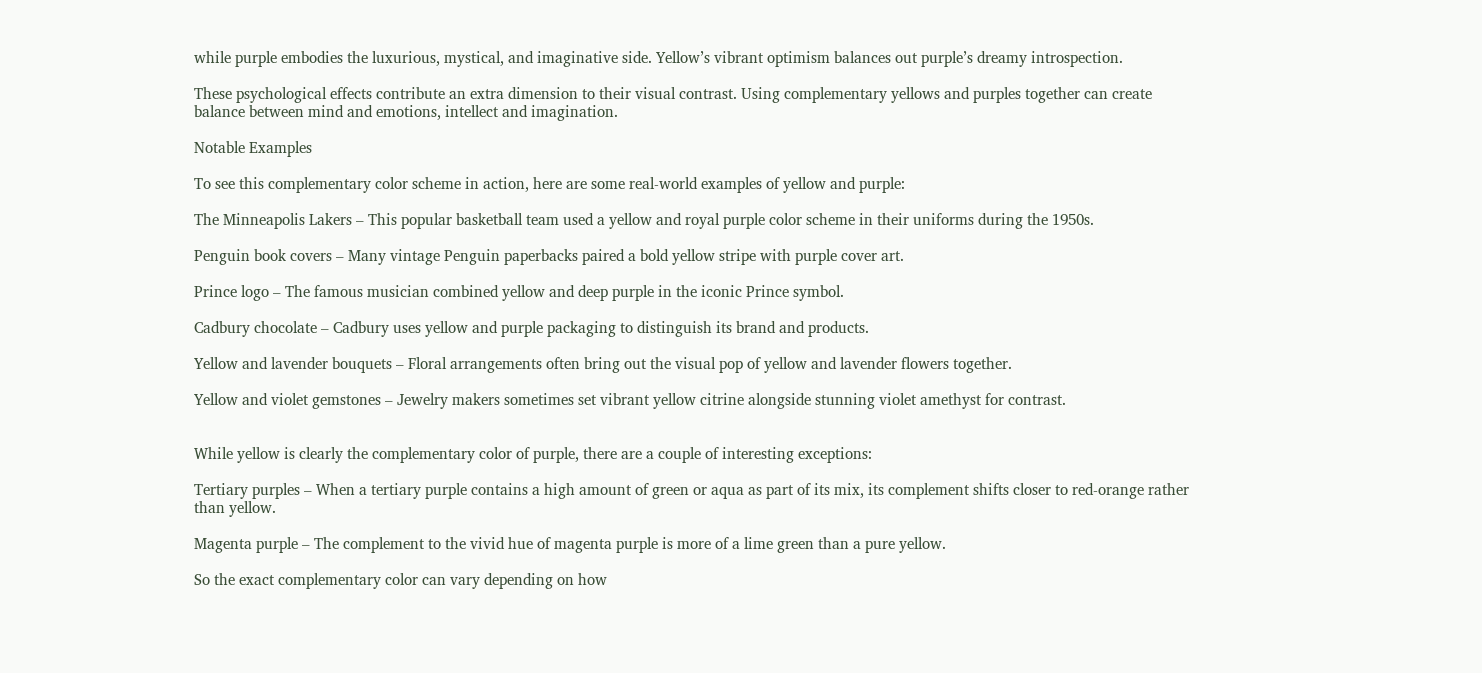while purple embodies the luxurious, mystical, and imaginative side. Yellow’s vibrant optimism balances out purple’s dreamy introspection.

These psychological effects contribute an extra dimension to their visual contrast. Using complementary yellows and purples together can create balance between mind and emotions, intellect and imagination.

Notable Examples

To see this complementary color scheme in action, here are some real-world examples of yellow and purple:

The Minneapolis Lakers – This popular basketball team used a yellow and royal purple color scheme in their uniforms during the 1950s.

Penguin book covers – Many vintage Penguin paperbacks paired a bold yellow stripe with purple cover art.

Prince logo – The famous musician combined yellow and deep purple in the iconic Prince symbol.

Cadbury chocolate – Cadbury uses yellow and purple packaging to distinguish its brand and products.

Yellow and lavender bouquets – Floral arrangements often bring out the visual pop of yellow and lavender flowers together.

Yellow and violet gemstones – Jewelry makers sometimes set vibrant yellow citrine alongside stunning violet amethyst for contrast.


While yellow is clearly the complementary color of purple, there are a couple of interesting exceptions:

Tertiary purples – When a tertiary purple contains a high amount of green or aqua as part of its mix, its complement shifts closer to red-orange rather than yellow.

Magenta purple – The complement to the vivid hue of magenta purple is more of a lime green than a pure yellow.

So the exact complementary color can vary depending on how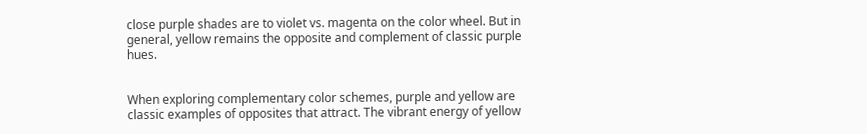close purple shades are to violet vs. magenta on the color wheel. But in general, yellow remains the opposite and complement of classic purple hues.


When exploring complementary color schemes, purple and yellow are classic examples of opposites that attract. The vibrant energy of yellow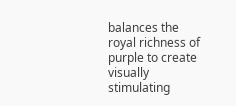balances the royal richness of purple to create visually stimulating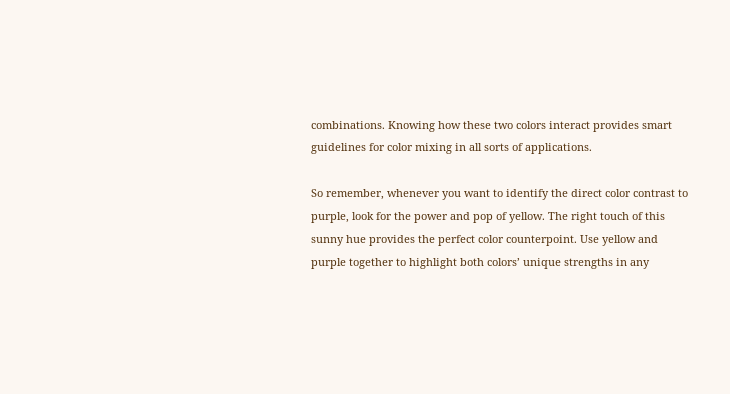combinations. Knowing how these two colors interact provides smart guidelines for color mixing in all sorts of applications.

So remember, whenever you want to identify the direct color contrast to purple, look for the power and pop of yellow. The right touch of this sunny hue provides the perfect color counterpoint. Use yellow and purple together to highlight both colors’ unique strengths in any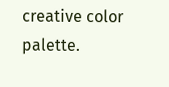creative color palette.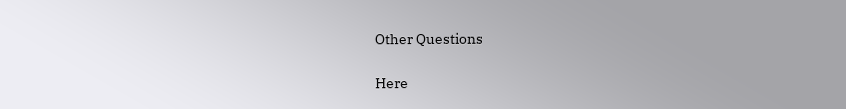Other Questions

Here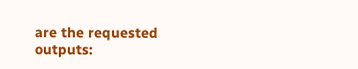are the requested outputs: